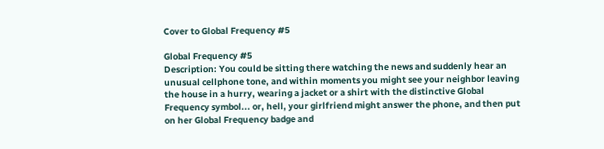Cover to Global Frequency #5

Global Frequency #5
Description: You could be sitting there watching the news and suddenly hear an unusual cellphone tone, and within moments you might see your neighbor leaving the house in a hurry, wearing a jacket or a shirt with the distinctive Global Frequency symbol... or, hell, your girlfriend might answer the phone, and then put on her Global Frequency badge and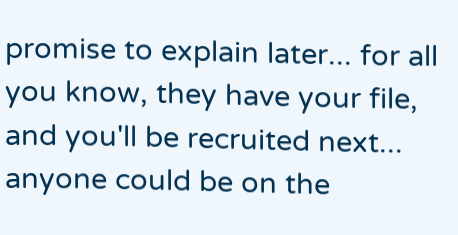promise to explain later... for all you know, they have your file, and you'll be recruited next... anyone could be on the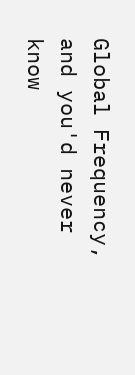Global Frequency, and you'd never know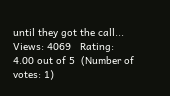until they got the call...
Views: 4069   Rating: 4.00 out of 5  (Number of votes: 1)